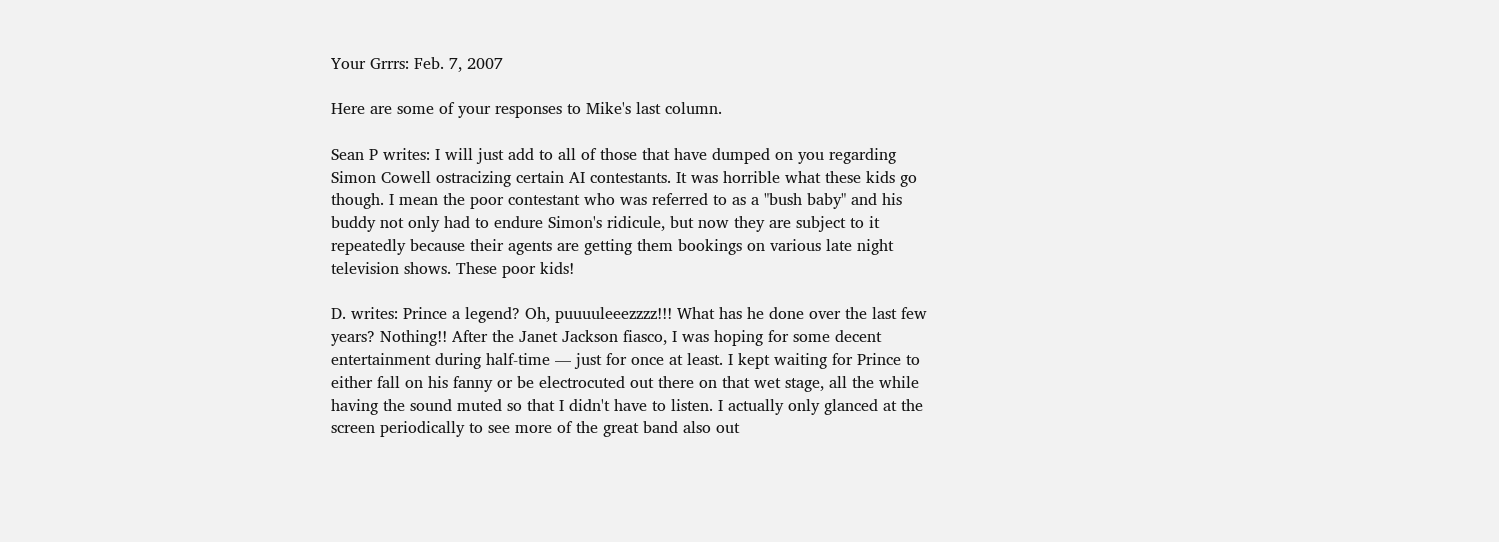Your Grrrs: Feb. 7, 2007

Here are some of your responses to Mike's last column.

Sean P writes: I will just add to all of those that have dumped on you regarding Simon Cowell ostracizing certain AI contestants. It was horrible what these kids go though. I mean the poor contestant who was referred to as a "bush baby" and his buddy not only had to endure Simon's ridicule, but now they are subject to it repeatedly because their agents are getting them bookings on various late night television shows. These poor kids!

D. writes: Prince a legend? Oh, puuuuleeezzzz!!! What has he done over the last few years? Nothing!! After the Janet Jackson fiasco, I was hoping for some decent entertainment during half-time — just for once at least. I kept waiting for Prince to either fall on his fanny or be electrocuted out there on that wet stage, all the while having the sound muted so that I didn't have to listen. I actually only glanced at the screen periodically to see more of the great band also out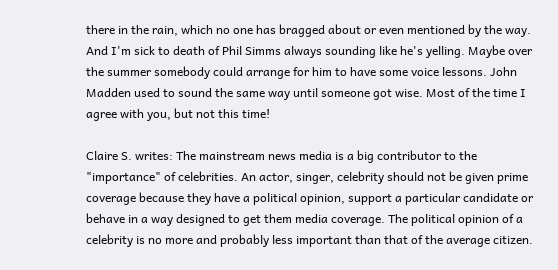there in the rain, which no one has bragged about or even mentioned by the way. And I'm sick to death of Phil Simms always sounding like he's yelling. Maybe over the summer somebody could arrange for him to have some voice lessons. John Madden used to sound the same way until someone got wise. Most of the time I agree with you, but not this time!

Claire S. writes: The mainstream news media is a big contributor to the "importance" of celebrities. An actor, singer, celebrity should not be given prime coverage because they have a political opinion, support a particular candidate or behave in a way designed to get them media coverage. The political opinion of a celebrity is no more and probably less important than that of the average citizen.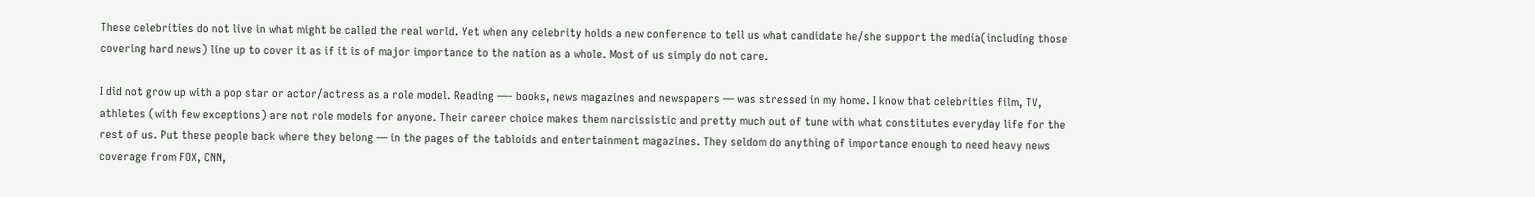These celebrities do not live in what might be called the real world. Yet when any celebrity holds a new conference to tell us what candidate he/she support the media(including those covering hard news) line up to cover it as if it is of major importance to the nation as a whole. Most of us simply do not care.

I did not grow up with a pop star or actor/actress as a role model. Reading —- books, news magazines and newspapers — was stressed in my home. I know that celebrities film, TV, athletes (with few exceptions) are not role models for anyone. Their career choice makes them narcissistic and pretty much out of tune with what constitutes everyday life for the rest of us. Put these people back where they belong — in the pages of the tabloids and entertainment magazines. They seldom do anything of importance enough to need heavy news coverage from FOX, CNN,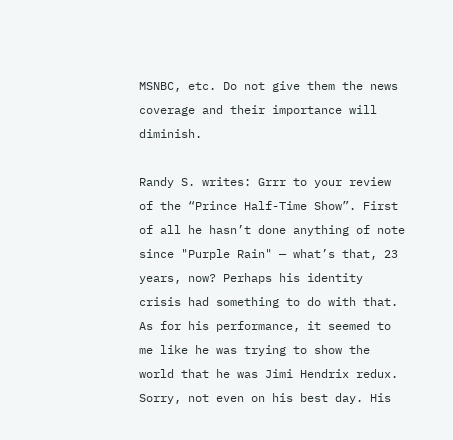MSNBC, etc. Do not give them the news coverage and their importance will diminish.

Randy S. writes: Grrr to your review of the “Prince Half-Time Show”. First of all he hasn’t done anything of note since "Purple Rain" — what’s that, 23 years, now? Perhaps his identity crisis had something to do with that. As for his performance, it seemed to me like he was trying to show the world that he was Jimi Hendrix redux. Sorry, not even on his best day. His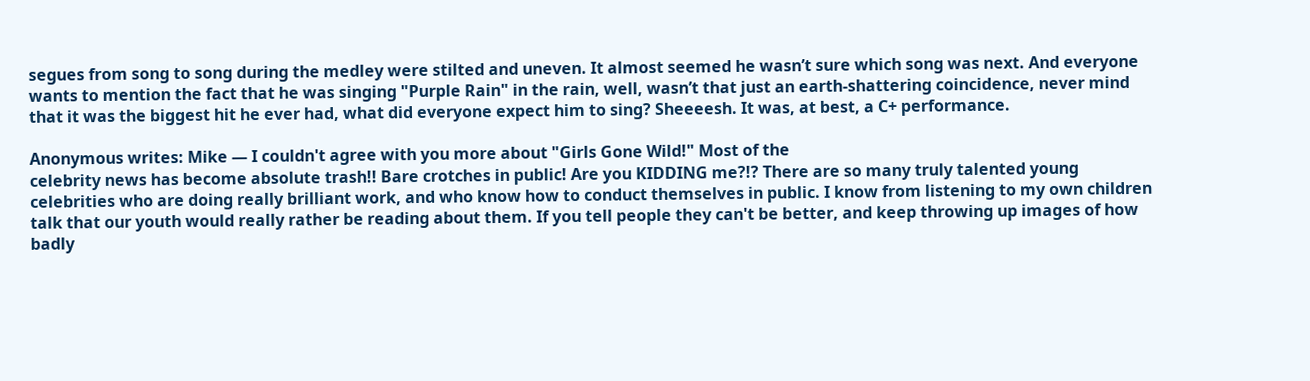segues from song to song during the medley were stilted and uneven. It almost seemed he wasn’t sure which song was next. And everyone wants to mention the fact that he was singing "Purple Rain" in the rain, well, wasn’t that just an earth-shattering coincidence, never mind that it was the biggest hit he ever had, what did everyone expect him to sing? Sheeeesh. It was, at best, a C+ performance.

Anonymous writes: Mike — I couldn't agree with you more about "Girls Gone Wild!" Most of the
celebrity news has become absolute trash!! Bare crotches in public! Are you KIDDING me?!? There are so many truly talented young celebrities who are doing really brilliant work, and who know how to conduct themselves in public. I know from listening to my own children talk that our youth would really rather be reading about them. If you tell people they can't be better, and keep throwing up images of how badly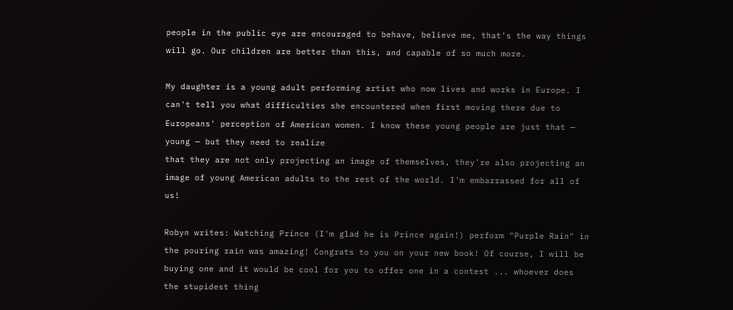people in the public eye are encouraged to behave, believe me, that's the way things will go. Our children are better than this, and capable of so much more.

My daughter is a young adult performing artist who now lives and works in Europe. I can't tell you what difficulties she encountered when first moving there due to Europeans' perception of American women. I know these young people are just that — young — but they need to realize
that they are not only projecting an image of themselves, they're also projecting an image of young American adults to the rest of the world. I'm embarrassed for all of us!

Robyn writes: Watching Prince (I'm glad he is Prince again!) perform "Purple Rain" in the pouring rain was amazing! Congrats to you on your new book! Of course, I will be buying one and it would be cool for you to offer one in a contest ... whoever does the stupidest thing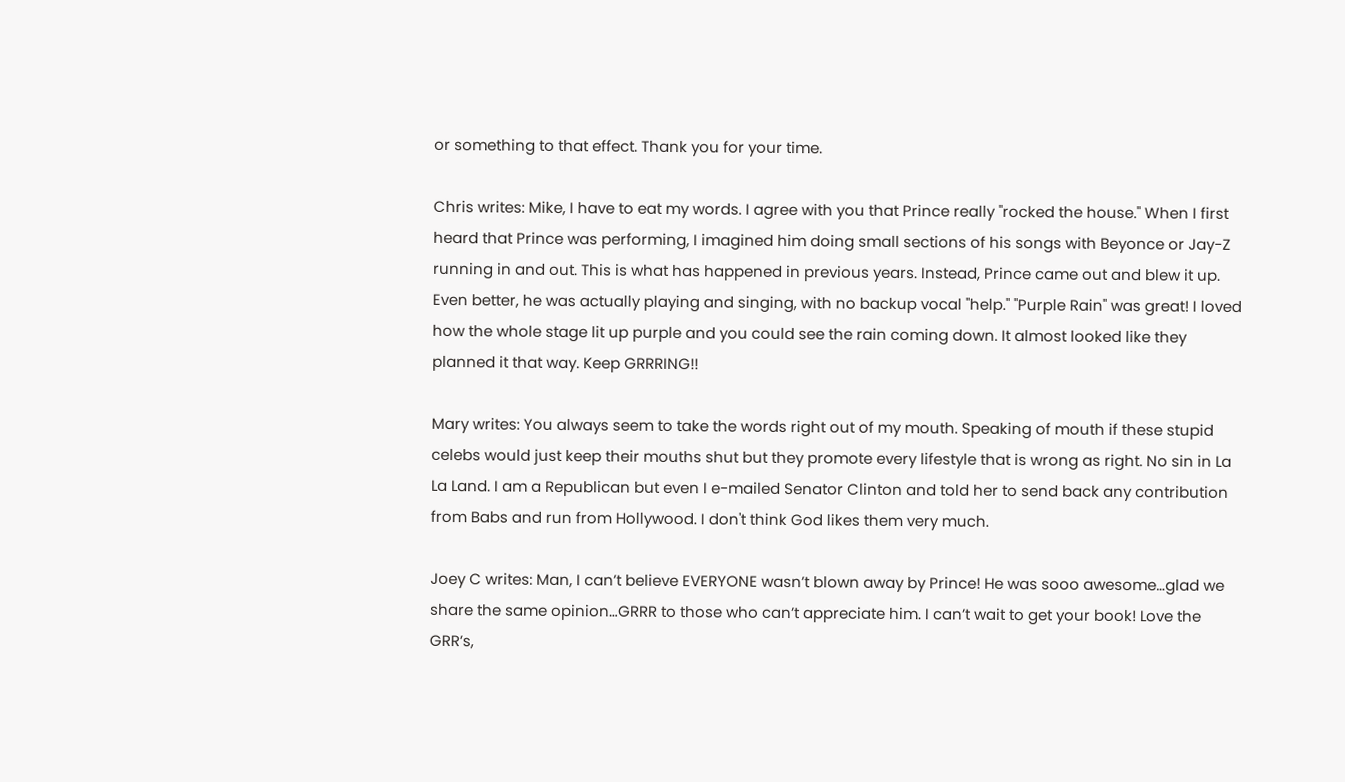or something to that effect. Thank you for your time.

Chris writes: Mike, I have to eat my words. I agree with you that Prince really "rocked the house." When I first heard that Prince was performing, I imagined him doing small sections of his songs with Beyonce or Jay-Z running in and out. This is what has happened in previous years. Instead, Prince came out and blew it up. Even better, he was actually playing and singing, with no backup vocal "help." "Purple Rain" was great! I loved how the whole stage lit up purple and you could see the rain coming down. It almost looked like they planned it that way. Keep GRRRING!!

Mary writes: You always seem to take the words right out of my mouth. Speaking of mouth if these stupid celebs would just keep their mouths shut but they promote every lifestyle that is wrong as right. No sin in La La Land. I am a Republican but even I e-mailed Senator Clinton and told her to send back any contribution from Babs and run from Hollywood. I don't think God likes them very much.

Joey C writes: Man, I can’t believe EVERYONE wasn’t blown away by Prince! He was sooo awesome…glad we share the same opinion…GRRR to those who can’t appreciate him. I can’t wait to get your book! Love the GRR’s,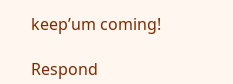keep’um coming!

Respond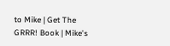to Mike | Get The GRRR! Book | Mike's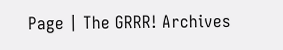Page | The GRRR! Archives